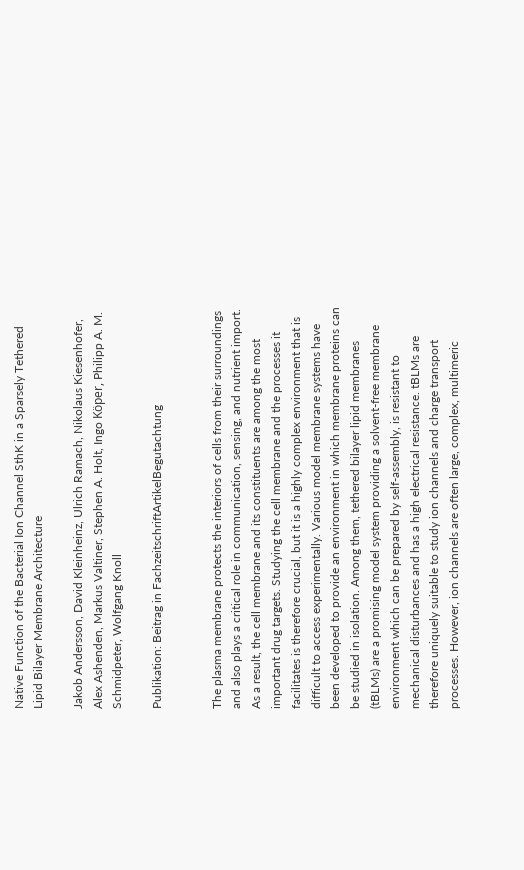Native Function of the Bacterial Ion Channel SthK in a Sparsely Tethered Lipid Bilayer Membrane Architecture

Jakob Andersson, David Kleinheinz, Ulrich Ramach, Nikolaus Kiesenhofer, Alex Ashenden, Markus Valtiner, Stephen A. Holt, Ingo Köper, Philipp A. M. Schmidpeter, Wolfgang Knoll

Publikation: Beitrag in FachzeitschriftArtikelBegutachtung


The plasma membrane protects the interiors of cells from their surroundings and also plays a critical role in communication, sensing, and nutrient import. As a result, the cell membrane and its constituents are among the most important drug targets. Studying the cell membrane and the processes it facilitates is therefore crucial, but it is a highly complex environment that is difficult to access experimentally. Various model membrane systems have been developed to provide an environment in which membrane proteins can be studied in isolation. Among them, tethered bilayer lipid membranes (tBLMs) are a promising model system providing a solvent-free membrane environment which can be prepared by self-assembly, is resistant to mechanical disturbances and has a high electrical resistance. tBLMs are therefore uniquely suitable to study ion channels and charge transport processes. However, ion channels are often large, complex, multimeric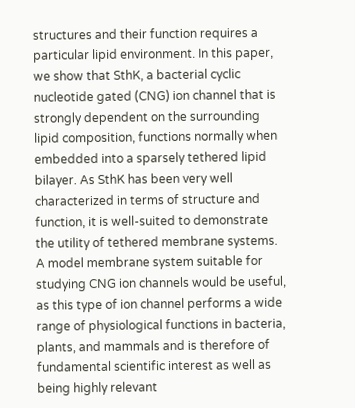structures and their function requires a particular lipid environment. In this paper, we show that SthK, a bacterial cyclic nucleotide gated (CNG) ion channel that is strongly dependent on the surrounding lipid composition, functions normally when embedded into a sparsely tethered lipid bilayer. As SthK has been very well characterized in terms of structure and function, it is well-suited to demonstrate the utility of tethered membrane systems. A model membrane system suitable for studying CNG ion channels would be useful, as this type of ion channel performs a wide range of physiological functions in bacteria, plants, and mammals and is therefore of fundamental scientific interest as well as being highly relevant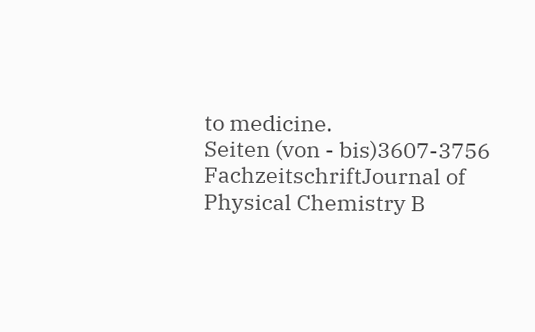to medicine.
Seiten (von - bis)3607-3756
FachzeitschriftJournal of Physical Chemistry B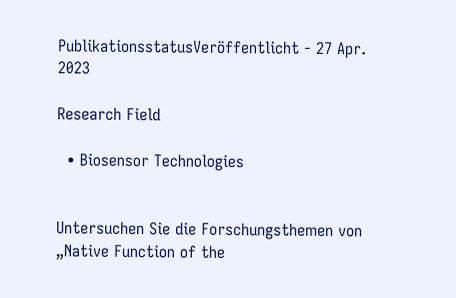PublikationsstatusVeröffentlicht - 27 Apr. 2023

Research Field

  • Biosensor Technologies


Untersuchen Sie die Forschungsthemen von „Native Function of the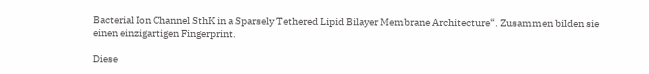Bacterial Ion Channel SthK in a Sparsely Tethered Lipid Bilayer Membrane Architecture“. Zusammen bilden sie einen einzigartigen Fingerprint.

Diese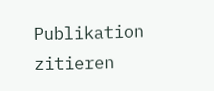Publikation zitieren